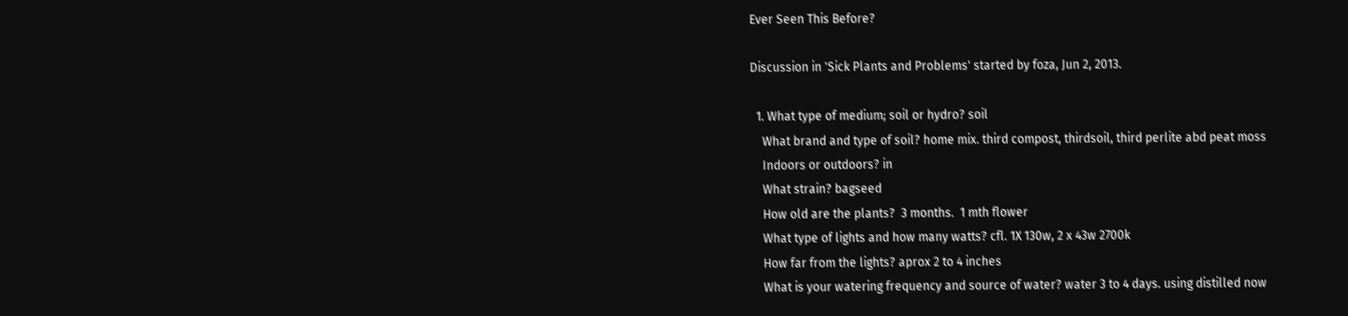Ever Seen This Before?

Discussion in 'Sick Plants and Problems' started by foza, Jun 2, 2013.

  1. What type of medium; soil or hydro? soil
    What brand and type of soil? home mix. third compost, thirdsoil, third perlite abd peat moss
    Indoors or outdoors? in
    What strain? bagseed
    How old are the plants?  3 months.  1 mth flower
    What type of lights and how many watts? cfl. 1X 130w, 2 x 43w 2700k
    How far from the lights? aprox 2 to 4 inches
    What is your watering frequency and source of water? water 3 to 4 days. using distilled now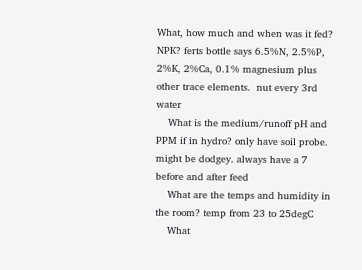What, how much and when was it fed? NPK? ferts bottle says 6.5%N, 2.5%P, 2%K, 2%Ca, 0.1% magnesium plus other trace elements.  nut every 3rd  water
    What is the medium/runoff pH and PPM if in hydro? only have soil probe. might be dodgey. always have a 7 before and after feed
    What are the temps and humidity in the room? temp from 23 to 25degC
    What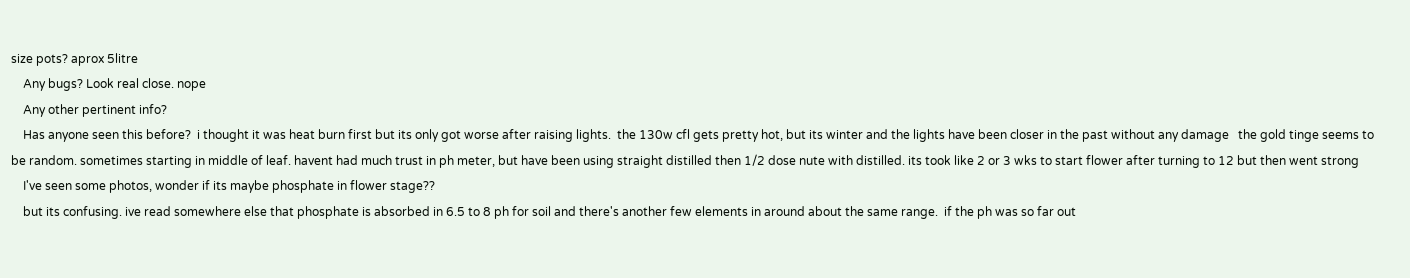size pots? aprox 5litre
    Any bugs? Look real close. nope
    Any other pertinent info?
    Has anyone seen this before?  i thought it was heat burn first but its only got worse after raising lights.  the 130w cfl gets pretty hot, but its winter and the lights have been closer in the past without any damage   the gold tinge seems to be random. sometimes starting in middle of leaf. havent had much trust in ph meter, but have been using straight distilled then 1/2 dose nute with distilled. its took like 2 or 3 wks to start flower after turning to 12 but then went strong
    I've seen some photos, wonder if its maybe phosphate in flower stage??
    but its confusing. ive read somewhere else that phosphate is absorbed in 6.5 to 8 ph for soil and there's another few elements in around about the same range.  if the ph was so far out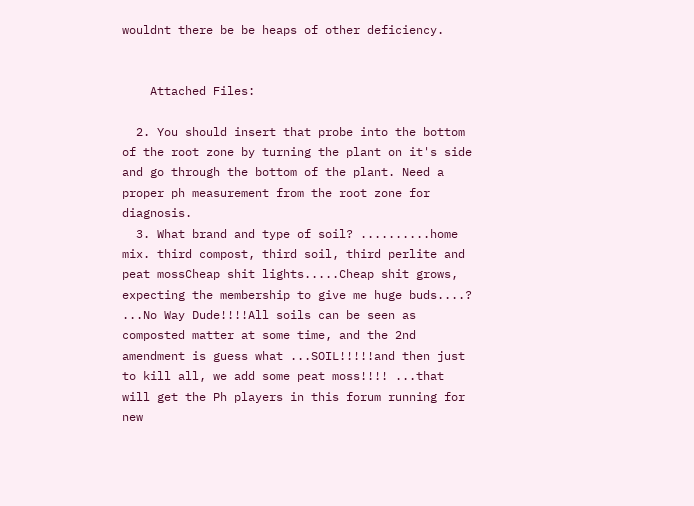wouldnt there be be heaps of other deficiency.


    Attached Files:

  2. You should insert that probe into the bottom of the root zone by turning the plant on it's side and go through the bottom of the plant. Need a proper ph measurement from the root zone for diagnosis.
  3. What brand and type of soil? ..........home mix. third compost, third soil, third perlite and peat mossCheap shit lights.....Cheap shit grows, expecting the membership to give me huge buds....? ...No Way Dude!!!!All soils can be seen as composted matter at some time, and the 2nd amendment is guess what ...SOIL!!!!!and then just to kill all, we add some peat moss!!!! ...that will get the Ph players in this forum running for new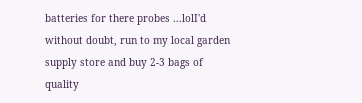batteries for there probes ...lolI'd without doubt, run to my local garden supply store and buy 2-3 bags of quality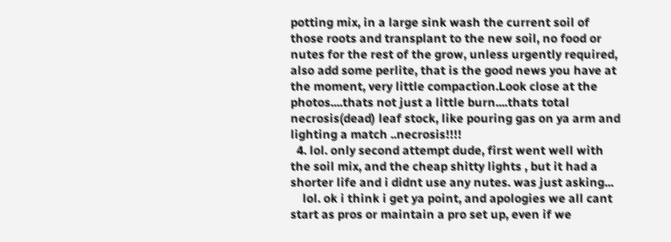potting mix, in a large sink wash the current soil of those roots and transplant to the new soil, no food or nutes for the rest of the grow, unless urgently required, also add some perlite, that is the good news you have at the moment, very little compaction.Look close at the photos....thats not just a little burn....thats total necrosis(dead) leaf stock, like pouring gas on ya arm and lighting a match ..necrosis!!!!
  4. lol. only second attempt dude, first went well with the soil mix, and the cheap shitty lights , but it had a shorter life and i didnt use any nutes. was just asking...
    lol. ok i think i get ya point, and apologies we all cant start as pros or maintain a pro set up, even if we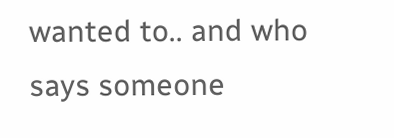wanted to.. and who says someone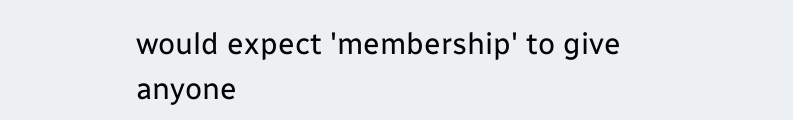would expect 'membership' to give anyone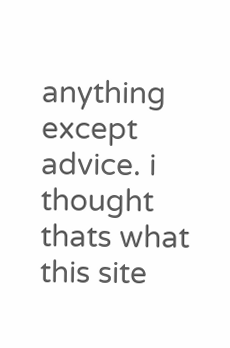anything except advice. i thought thats what this site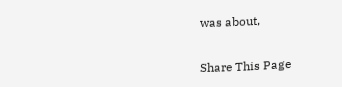was about,

Share This Page